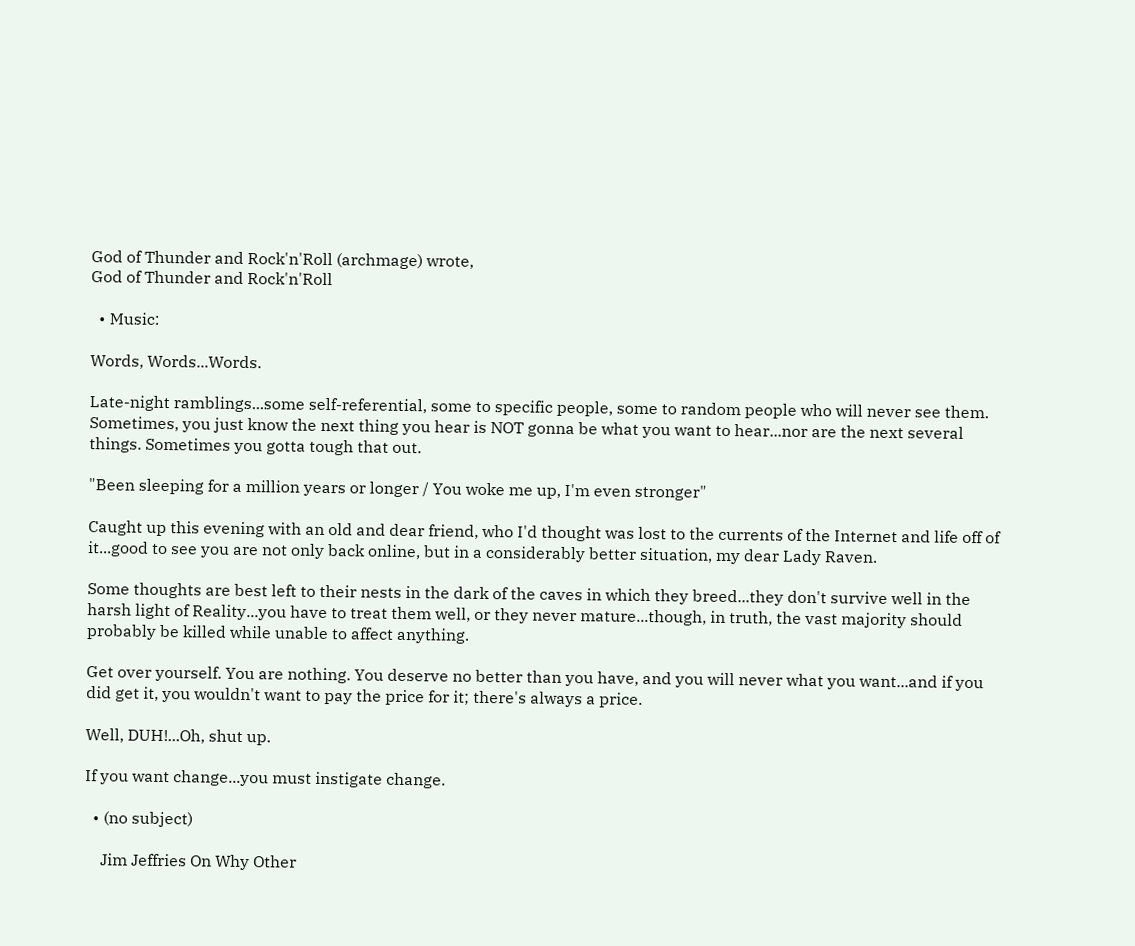God of Thunder and Rock'n'Roll (archmage) wrote,
God of Thunder and Rock'n'Roll

  • Music:

Words, Words...Words.

Late-night ramblings...some self-referential, some to specific people, some to random people who will never see them.
Sometimes, you just know the next thing you hear is NOT gonna be what you want to hear...nor are the next several things. Sometimes you gotta tough that out.

"Been sleeping for a million years or longer / You woke me up, I'm even stronger"

Caught up this evening with an old and dear friend, who I'd thought was lost to the currents of the Internet and life off of it...good to see you are not only back online, but in a considerably better situation, my dear Lady Raven.

Some thoughts are best left to their nests in the dark of the caves in which they breed...they don't survive well in the harsh light of Reality...you have to treat them well, or they never mature...though, in truth, the vast majority should probably be killed while unable to affect anything.

Get over yourself. You are nothing. You deserve no better than you have, and you will never what you want...and if you did get it, you wouldn't want to pay the price for it; there's always a price.

Well, DUH!...Oh, shut up.

If you want change...you must instigate change.

  • (no subject)

    Jim Jeffries On Why Other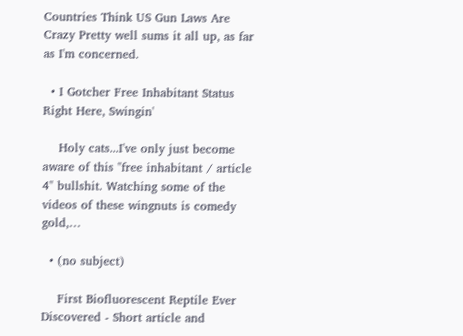Countries Think US Gun Laws Are Crazy Pretty well sums it all up, as far as I'm concerned.

  • I Gotcher Free Inhabitant Status Right Here, Swingin'

    Holy cats...I've only just become aware of this "free inhabitant / article 4" bullshit. Watching some of the videos of these wingnuts is comedy gold,…

  • (no subject)

    First Biofluorescent Reptile Ever Discovered - Short article and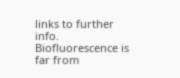links to further info. Biofluorescence is far from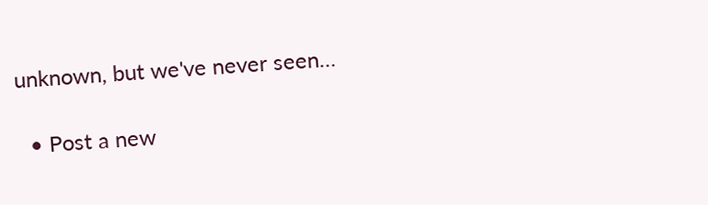unknown, but we've never seen…

  • Post a new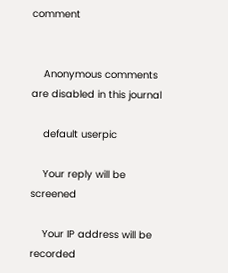comment


    Anonymous comments are disabled in this journal

    default userpic

    Your reply will be screened

    Your IP address will be recorded